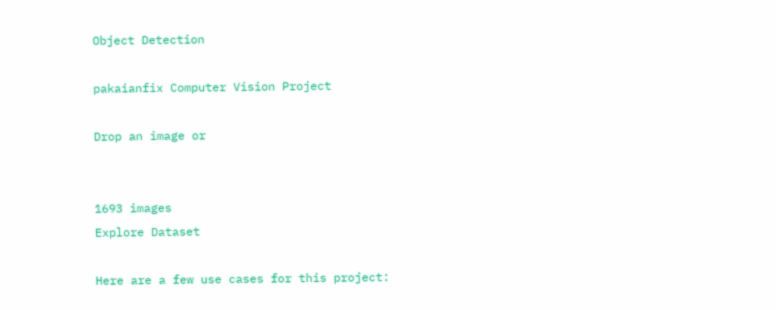Object Detection

pakaianfix Computer Vision Project

Drop an image or


1693 images
Explore Dataset

Here are a few use cases for this project: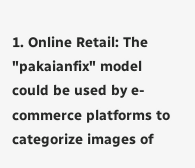1. Online Retail: The "pakaianfix" model could be used by e-commerce platforms to categorize images of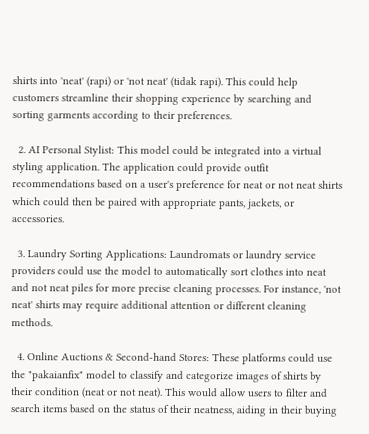shirts into 'neat' (rapi) or 'not neat' (tidak rapi). This could help customers streamline their shopping experience by searching and sorting garments according to their preferences.

  2. AI Personal Stylist: This model could be integrated into a virtual styling application. The application could provide outfit recommendations based on a user's preference for neat or not neat shirts which could then be paired with appropriate pants, jackets, or accessories.

  3. Laundry Sorting Applications: Laundromats or laundry service providers could use the model to automatically sort clothes into neat and not neat piles for more precise cleaning processes. For instance, 'not neat' shirts may require additional attention or different cleaning methods.

  4. Online Auctions & Second-hand Stores: These platforms could use the "pakaianfix" model to classify and categorize images of shirts by their condition (neat or not neat). This would allow users to filter and search items based on the status of their neatness, aiding in their buying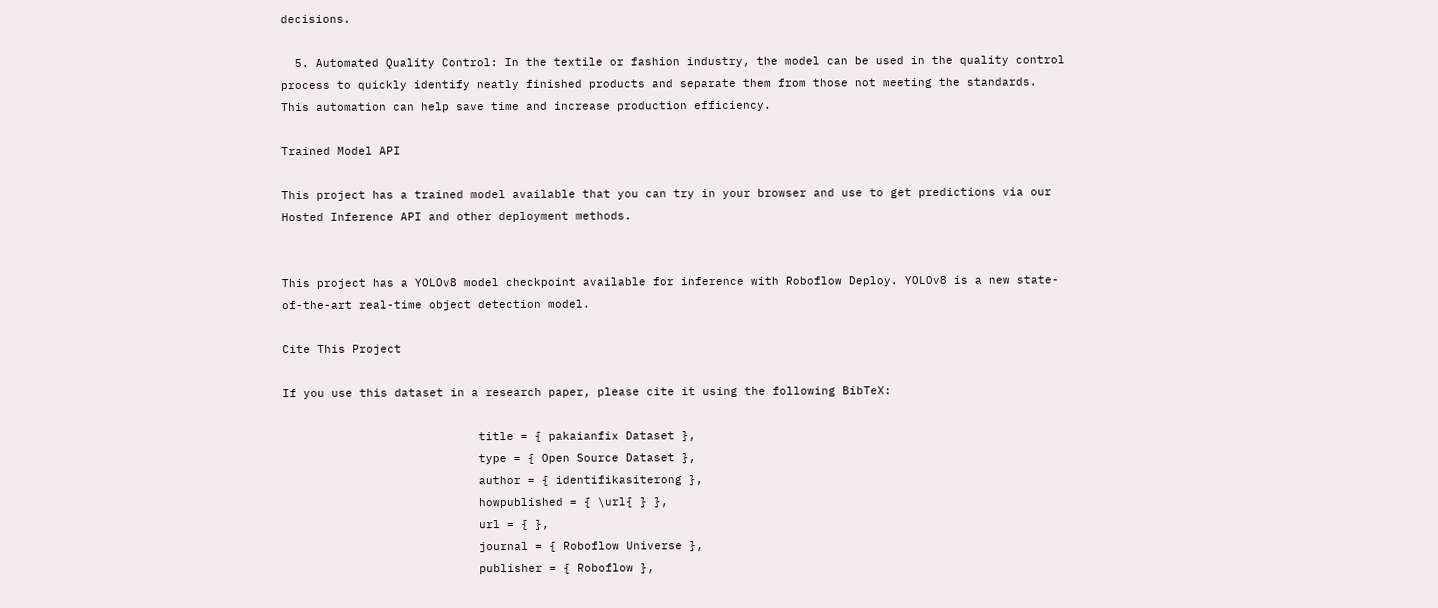decisions.

  5. Automated Quality Control: In the textile or fashion industry, the model can be used in the quality control process to quickly identify neatly finished products and separate them from those not meeting the standards. This automation can help save time and increase production efficiency.

Trained Model API

This project has a trained model available that you can try in your browser and use to get predictions via our Hosted Inference API and other deployment methods.


This project has a YOLOv8 model checkpoint available for inference with Roboflow Deploy. YOLOv8 is a new state-of-the-art real-time object detection model.

Cite This Project

If you use this dataset in a research paper, please cite it using the following BibTeX:

                            title = { pakaianfix Dataset },
                            type = { Open Source Dataset },
                            author = { identifikasiterong },
                            howpublished = { \url{ } },
                            url = { },
                            journal = { Roboflow Universe },
                            publisher = { Roboflow },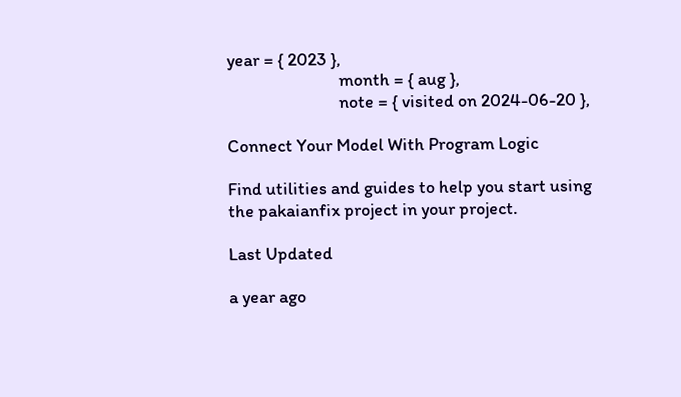year = { 2023 },
                            month = { aug },
                            note = { visited on 2024-06-20 },

Connect Your Model With Program Logic

Find utilities and guides to help you start using the pakaianfix project in your project.

Last Updated

a year ago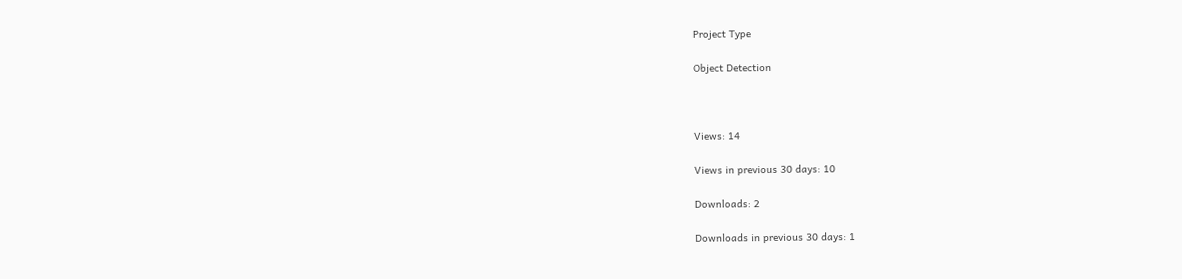Project Type

Object Detection



Views: 14

Views in previous 30 days: 10

Downloads: 2

Downloads in previous 30 days: 1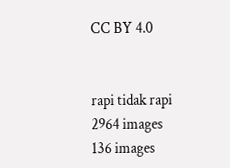CC BY 4.0


rapi tidak rapi
2964 images
136 images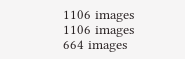1106 images
1106 images
664 images